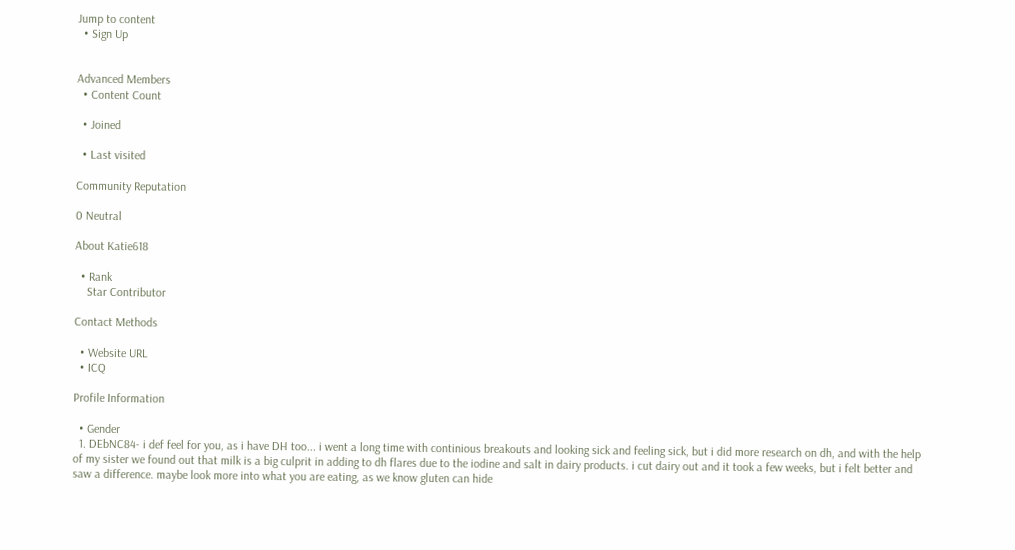Jump to content
  • Sign Up


Advanced Members
  • Content Count

  • Joined

  • Last visited

Community Reputation

0 Neutral

About Katie618

  • Rank
    Star Contributor

Contact Methods

  • Website URL
  • ICQ

Profile Information

  • Gender
  1. DEbNC84- i def feel for you, as i have DH too... i went a long time with continious breakouts and looking sick and feeling sick, but i did more research on dh, and with the help of my sister we found out that milk is a big culprit in adding to dh flares due to the iodine and salt in dairy products. i cut dairy out and it took a few weeks, but i felt better and saw a difference. maybe look more into what you are eating, as we know gluten can hide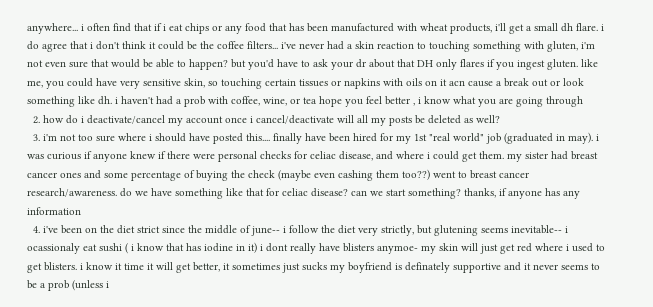anywhere... i often find that if i eat chips or any food that has been manufactured with wheat products, i'll get a small dh flare. i do agree that i don't think it could be the coffee filters... i've never had a skin reaction to touching something with gluten, i'm not even sure that would be able to happen? but you'd have to ask your dr about that DH only flares if you ingest gluten. like me, you could have very sensitive skin, so touching certain tissues or napkins with oils on it acn cause a break out or look something like dh. i haven't had a prob with coffee, wine, or tea hope you feel better , i know what you are going through
  2. how do i deactivate/cancel my account once i cancel/deactivate will all my posts be deleted as well?
  3. i'm not too sure where i should have posted this.... finally have been hired for my 1st "real world" job (graduated in may). i was curious if anyone knew if there were personal checks for celiac disease, and where i could get them. my sister had breast cancer ones and some percentage of buying the check (maybe even cashing them too??) went to breast cancer research/awareness. do we have something like that for celiac disease? can we start something? thanks, if anyone has any information
  4. i've been on the diet strict since the middle of june-- i follow the diet very strictly, but glutening seems inevitable-- i ocassionaly eat sushi ( i know that has iodine in it) i dont really have blisters anymoe- my skin will just get red where i used to get blisters. i know it time it will get better, it sometimes just sucks my boyfriend is definately supportive and it never seems to be a prob (unless i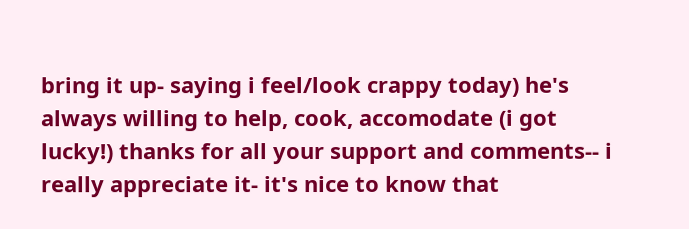bring it up- saying i feel/look crappy today) he's always willing to help, cook, accomodate (i got lucky!) thanks for all your support and comments-- i really appreciate it- it's nice to know that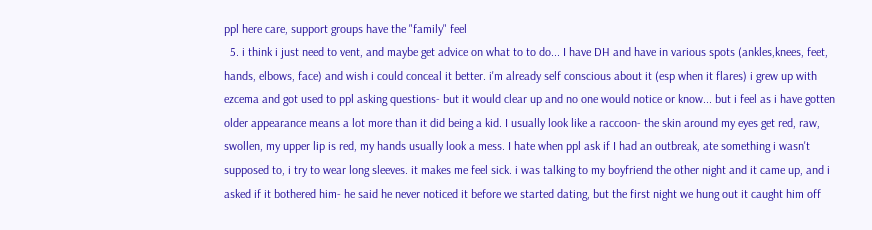ppl here care, support groups have the "family" feel
  5. i think i just need to vent, and maybe get advice on what to to do... I have DH and have in various spots (ankles,knees, feet, hands, elbows, face) and wish i could conceal it better. i'm already self conscious about it (esp when it flares) i grew up with ezcema and got used to ppl asking questions- but it would clear up and no one would notice or know... but i feel as i have gotten older appearance means a lot more than it did being a kid. I usually look like a raccoon- the skin around my eyes get red, raw, swollen, my upper lip is red, my hands usually look a mess. I hate when ppl ask if I had an outbreak, ate something i wasn't supposed to, i try to wear long sleeves. it makes me feel sick. i was talking to my boyfriend the other night and it came up, and i asked if it bothered him- he said he never noticed it before we started dating, but the first night we hung out it caught him off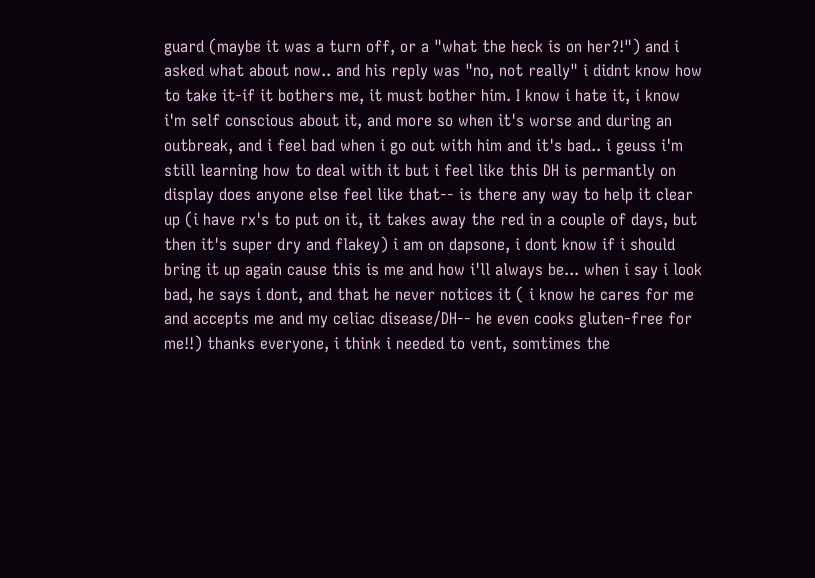guard (maybe it was a turn off, or a "what the heck is on her?!") and i asked what about now.. and his reply was "no, not really" i didnt know how to take it-if it bothers me, it must bother him. I know i hate it, i know i'm self conscious about it, and more so when it's worse and during an outbreak, and i feel bad when i go out with him and it's bad.. i geuss i'm still learning how to deal with it but i feel like this DH is permantly on display does anyone else feel like that-- is there any way to help it clear up (i have rx's to put on it, it takes away the red in a couple of days, but then it's super dry and flakey) i am on dapsone, i dont know if i should bring it up again cause this is me and how i'll always be... when i say i look bad, he says i dont, and that he never notices it ( i know he cares for me and accepts me and my celiac disease/DH-- he even cooks gluten-free for me!!) thanks everyone, i think i needed to vent, somtimes the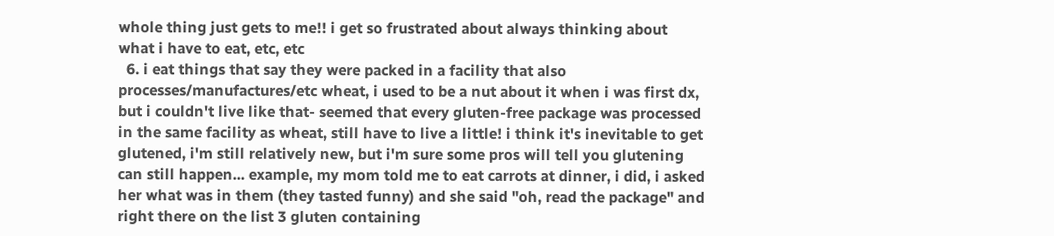whole thing just gets to me!! i get so frustrated about always thinking about what i have to eat, etc, etc
  6. i eat things that say they were packed in a facility that also processes/manufactures/etc wheat, i used to be a nut about it when i was first dx, but i couldn't live like that- seemed that every gluten-free package was processed in the same facility as wheat, still have to live a little! i think it's inevitable to get glutened, i'm still relatively new, but i'm sure some pros will tell you glutening can still happen... example, my mom told me to eat carrots at dinner, i did, i asked her what was in them (they tasted funny) and she said "oh, read the package" and right there on the list 3 gluten containing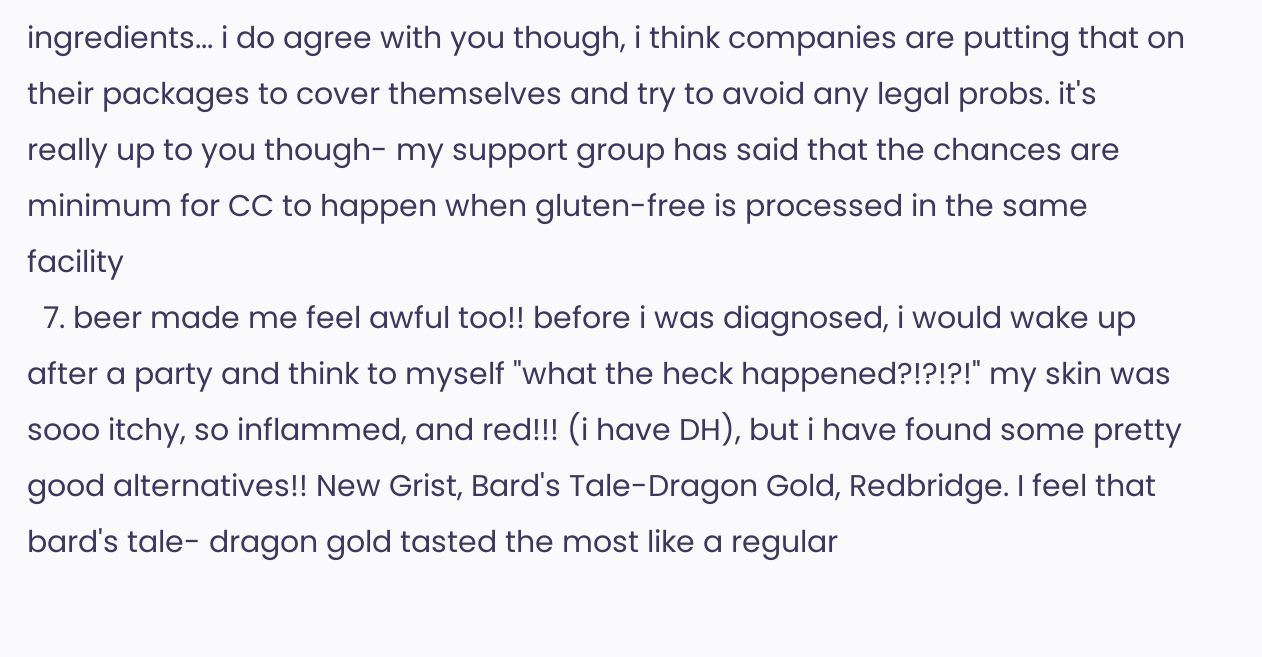ingredients... i do agree with you though, i think companies are putting that on their packages to cover themselves and try to avoid any legal probs. it's really up to you though- my support group has said that the chances are minimum for CC to happen when gluten-free is processed in the same facility
  7. beer made me feel awful too!! before i was diagnosed, i would wake up after a party and think to myself "what the heck happened?!?!?!" my skin was sooo itchy, so inflammed, and red!!! (i have DH), but i have found some pretty good alternatives!! New Grist, Bard's Tale-Dragon Gold, Redbridge. I feel that bard's tale- dragon gold tasted the most like a regular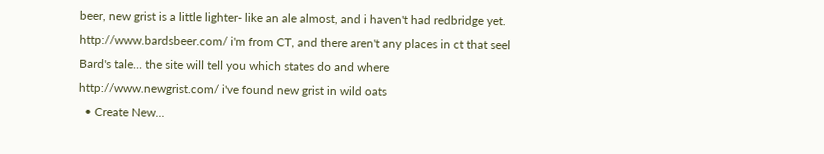beer, new grist is a little lighter- like an ale almost, and i haven't had redbridge yet. http://www.bardsbeer.com/ i'm from CT, and there aren't any places in ct that seel Bard's tale... the site will tell you which states do and where http://www.newgrist.com/ i've found new grist in wild oats
  • Create New...